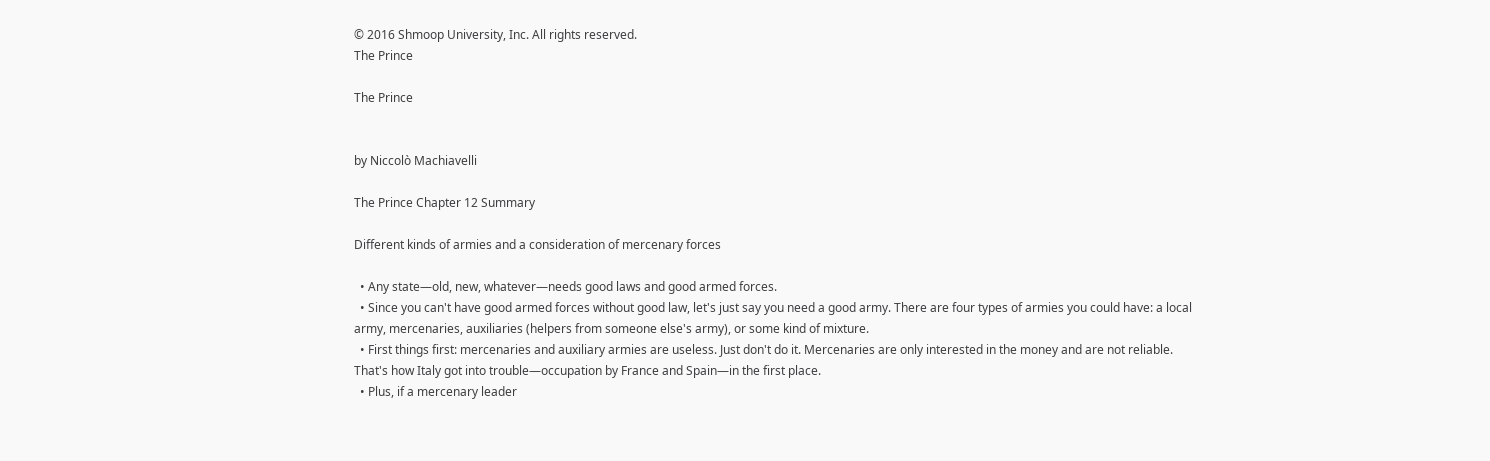© 2016 Shmoop University, Inc. All rights reserved.
The Prince

The Prince


by Niccolò Machiavelli

The Prince Chapter 12 Summary

Different kinds of armies and a consideration of mercenary forces

  • Any state—old, new, whatever—needs good laws and good armed forces.
  • Since you can't have good armed forces without good law, let's just say you need a good army. There are four types of armies you could have: a local army, mercenaries, auxiliaries (helpers from someone else's army), or some kind of mixture.
  • First things first: mercenaries and auxiliary armies are useless. Just don't do it. Mercenaries are only interested in the money and are not reliable. That's how Italy got into trouble—occupation by France and Spain—in the first place.
  • Plus, if a mercenary leader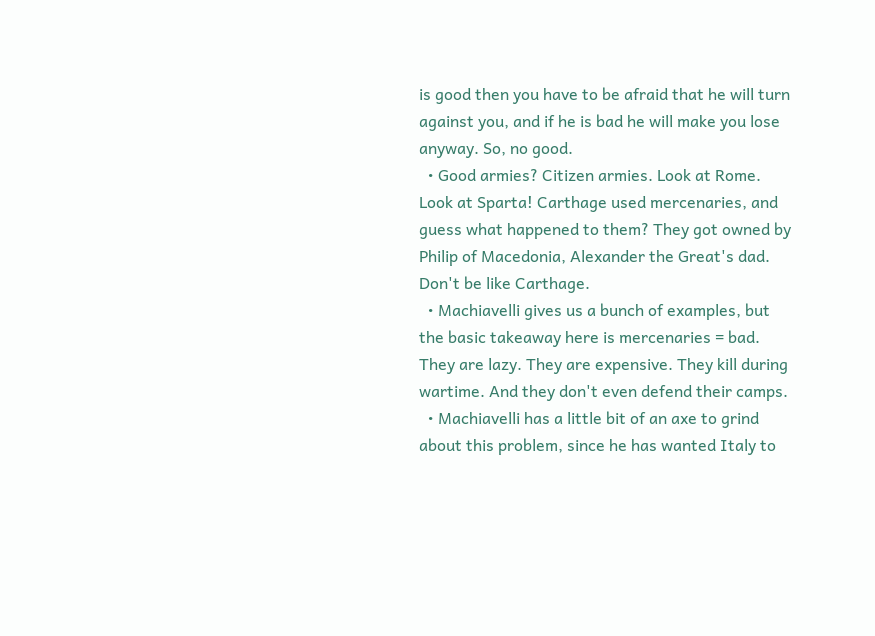is good then you have to be afraid that he will turn against you, and if he is bad he will make you lose anyway. So, no good.
  • Good armies? Citizen armies. Look at Rome. Look at Sparta! Carthage used mercenaries, and guess what happened to them? They got owned by Philip of Macedonia, Alexander the Great's dad. Don't be like Carthage.
  • Machiavelli gives us a bunch of examples, but the basic takeaway here is mercenaries = bad. They are lazy. They are expensive. They kill during wartime. And they don't even defend their camps.
  • Machiavelli has a little bit of an axe to grind about this problem, since he has wanted Italy to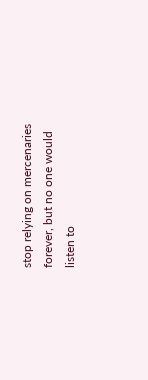stop relying on mercenaries forever, but no one would listen to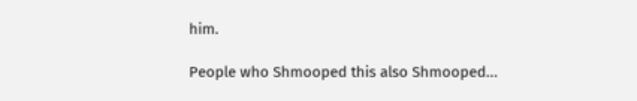him.

People who Shmooped this also Shmooped...